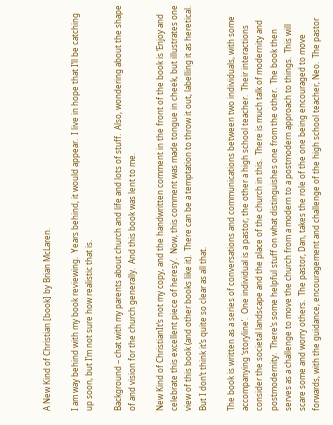A New Kind of Christian [book] by Brian McLaren.

I am way behind with my book reviewing.  Years behind, it would appear.  I live in hope that I’ll be catching up soon, but I’m not sure how realistic that is.

Background – chat with my parents about church and life and lots of stuff.  Also, wondering about the shape of and vision for the church generally.  And this book was lent to me.

New Kind of ChristianIt’s not my copy, and the handwritten comment in the front of the book is ‘Enjoy and celebrate this excellent piece of heresy’.  Now, this comment was made tongue in cheek, but illustrates one view of this book (and other books like it).  There can be a temptation to throw it out, labelling it as heretical.  But I don’t think it’s quite so clear as all that.

The book is written as a series of conversations and communications between two individuals, with some accompanying ‘storyline’.  One individual is a pastor, the other a high school teacher.  Their interactions consider the societal landscape and the place of the church in this.  There is much talk of modernity and postmodernity.  There’s some helpful stuff on what distinguishes one from the other.  The book then serves as a challenge to move the church from a modern to a postmodern approach to things.  This will scare some and worry others.  The pastor, Dan, takes the role of the one being encouraged to move forwards, with the guidance, encouragement and challenge of the high school teacher, Neo.  The pastor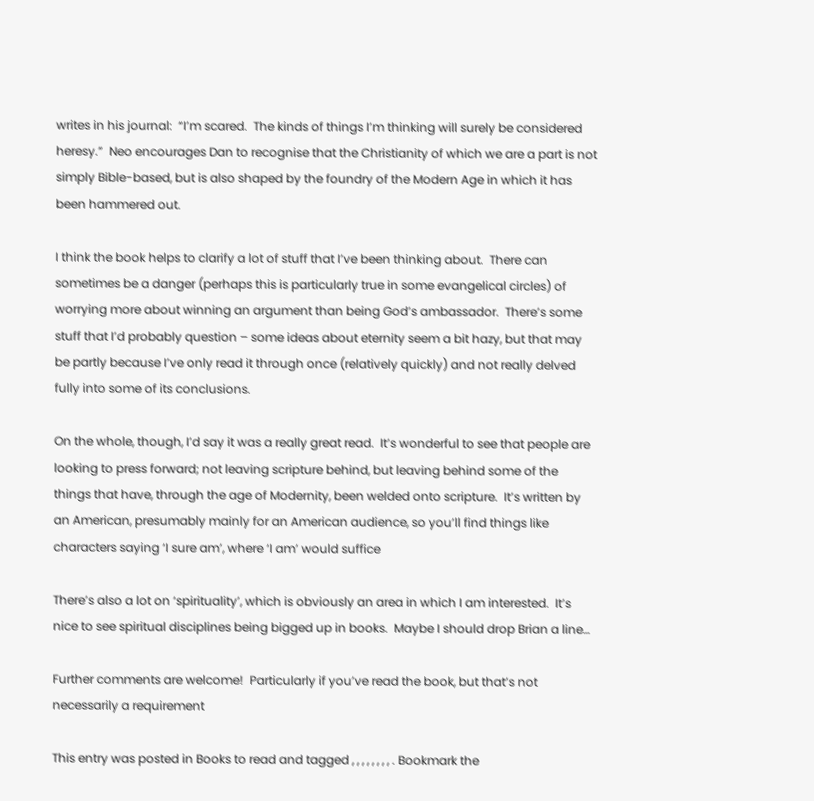writes in his journal:  “I’m scared.  The kinds of things I’m thinking will surely be considered heresy.”  Neo encourages Dan to recognise that the Christianity of which we are a part is not simply Bible-based, but is also shaped by the foundry of the Modern Age in which it has been hammered out.

I think the book helps to clarify a lot of stuff that I’ve been thinking about.  There can sometimes be a danger (perhaps this is particularly true in some evangelical circles) of worrying more about winning an argument than being God’s ambassador.  There’s some stuff that I’d probably question – some ideas about eternity seem a bit hazy, but that may be partly because I’ve only read it through once (relatively quickly) and not really delved fully into some of its conclusions.

On the whole, though, I’d say it was a really great read.  It’s wonderful to see that people are looking to press forward; not leaving scripture behind, but leaving behind some of the things that have, through the age of Modernity, been welded onto scripture.  It’s written by an American, presumably mainly for an American audience, so you’ll find things like characters saying ‘I sure am’, where ‘I am’ would suffice

There’s also a lot on ‘spirituality’, which is obviously an area in which I am interested.  It’s nice to see spiritual disciplines being bigged up in books.  Maybe I should drop Brian a line…

Further comments are welcome!  Particularly if you’ve read the book, but that’s not necessarily a requirement

This entry was posted in Books to read and tagged , , , , , , , , . Bookmark the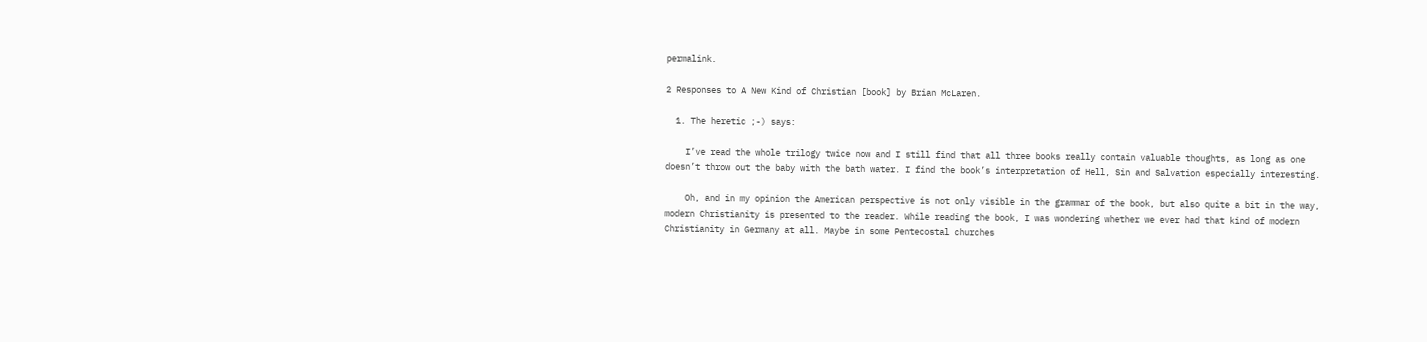permalink.

2 Responses to A New Kind of Christian [book] by Brian McLaren.

  1. The heretic ;-) says:

    I’ve read the whole trilogy twice now and I still find that all three books really contain valuable thoughts, as long as one doesn’t throw out the baby with the bath water. I find the book’s interpretation of Hell, Sin and Salvation especially interesting.

    Oh, and in my opinion the American perspective is not only visible in the grammar of the book, but also quite a bit in the way, modern Christianity is presented to the reader. While reading the book, I was wondering whether we ever had that kind of modern Christianity in Germany at all. Maybe in some Pentecostal churches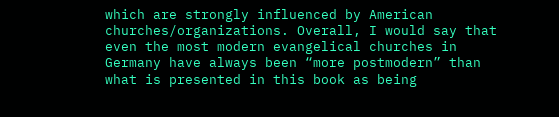which are strongly influenced by American churches/organizations. Overall, I would say that even the most modern evangelical churches in Germany have always been “more postmodern” than what is presented in this book as being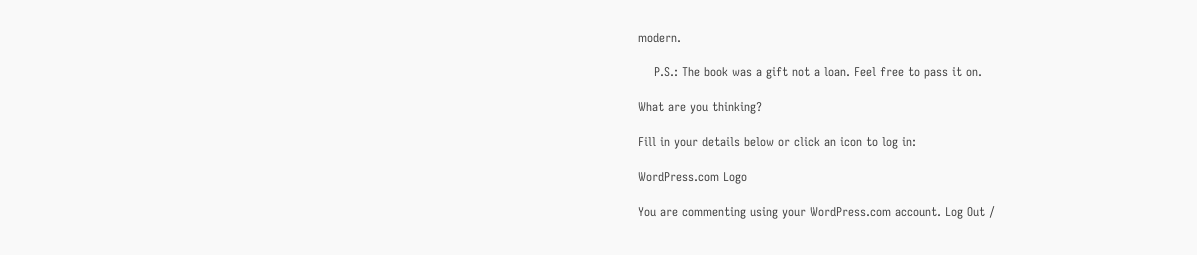modern.

    P.S.: The book was a gift not a loan. Feel free to pass it on.

What are you thinking?

Fill in your details below or click an icon to log in:

WordPress.com Logo

You are commenting using your WordPress.com account. Log Out /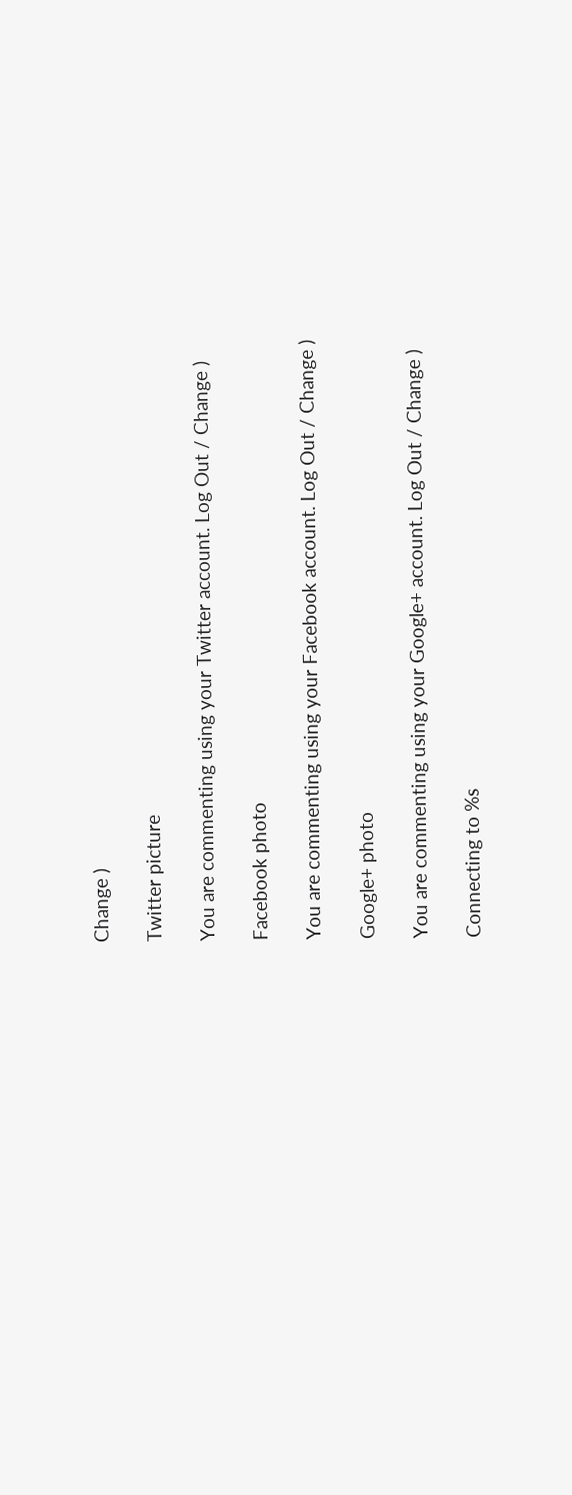Change )

Twitter picture

You are commenting using your Twitter account. Log Out / Change )

Facebook photo

You are commenting using your Facebook account. Log Out / Change )

Google+ photo

You are commenting using your Google+ account. Log Out / Change )

Connecting to %s